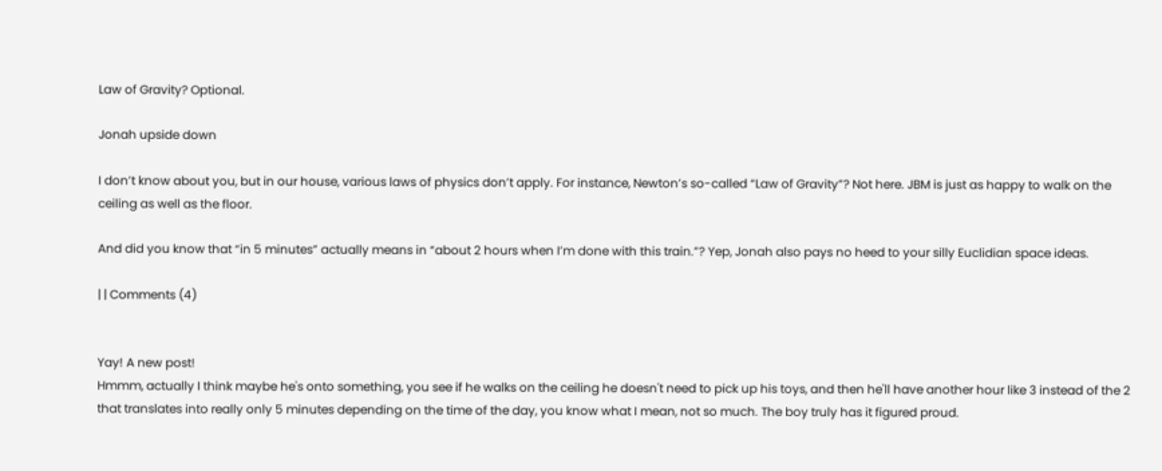Law of Gravity? Optional.

Jonah upside down

I don’t know about you, but in our house, various laws of physics don’t apply. For instance, Newton’s so-called “Law of Gravity”? Not here. JBM is just as happy to walk on the ceiling as well as the floor.

And did you know that “in 5 minutes” actually means in “about 2 hours when I’m done with this train.”? Yep, Jonah also pays no heed to your silly Euclidian space ideas.

| | Comments (4)


Yay! A new post!
Hmmm, actually I think maybe he's onto something, you see if he walks on the ceiling he doesn't need to pick up his toys, and then he'll have another hour like 3 instead of the 2 that translates into really only 5 minutes depending on the time of the day, you know what I mean, not so much. The boy truly has it figured proud.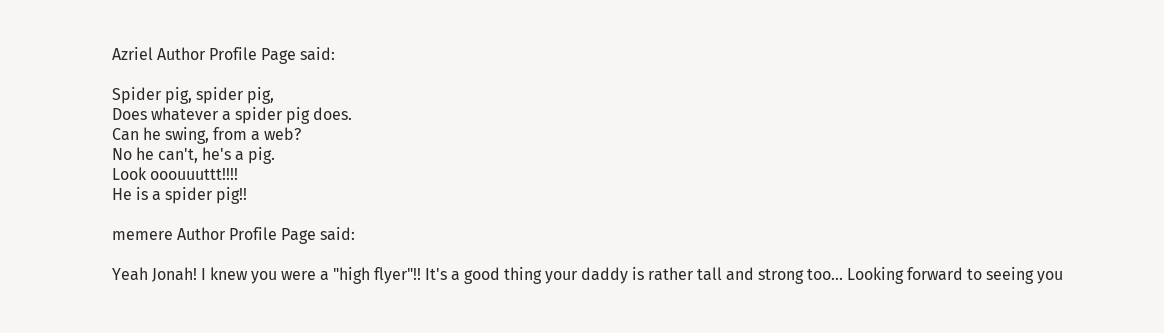Azriel Author Profile Page said:

Spider pig, spider pig,
Does whatever a spider pig does.
Can he swing, from a web?
No he can't, he's a pig.
Look ooouuuttt!!!!
He is a spider pig!!

memere Author Profile Page said:

Yeah Jonah! I knew you were a "high flyer"!! It's a good thing your daddy is rather tall and strong too... Looking forward to seeing you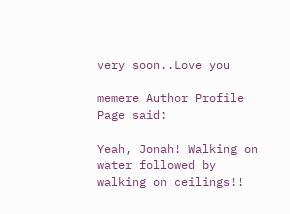very soon..Love you

memere Author Profile Page said:

Yeah, Jonah! Walking on water followed by walking on ceilings!!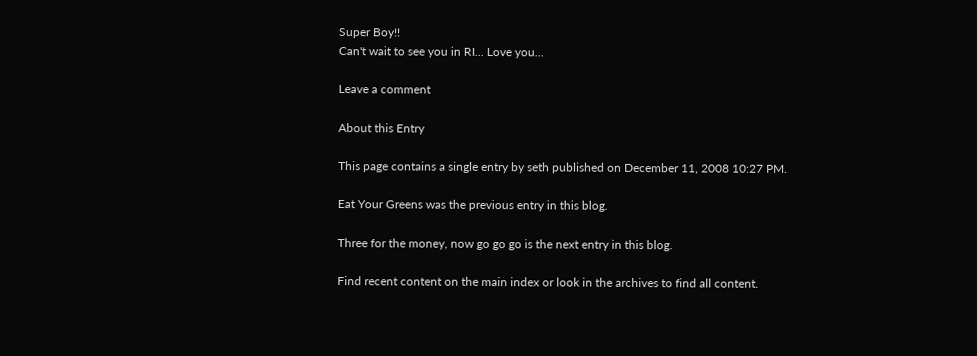Super Boy!!
Can't wait to see you in RI... Love you...

Leave a comment

About this Entry

This page contains a single entry by seth published on December 11, 2008 10:27 PM.

Eat Your Greens was the previous entry in this blog.

Three for the money, now go go go is the next entry in this blog.

Find recent content on the main index or look in the archives to find all content.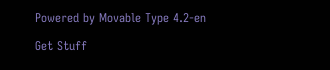Powered by Movable Type 4.2-en

Get Stuff